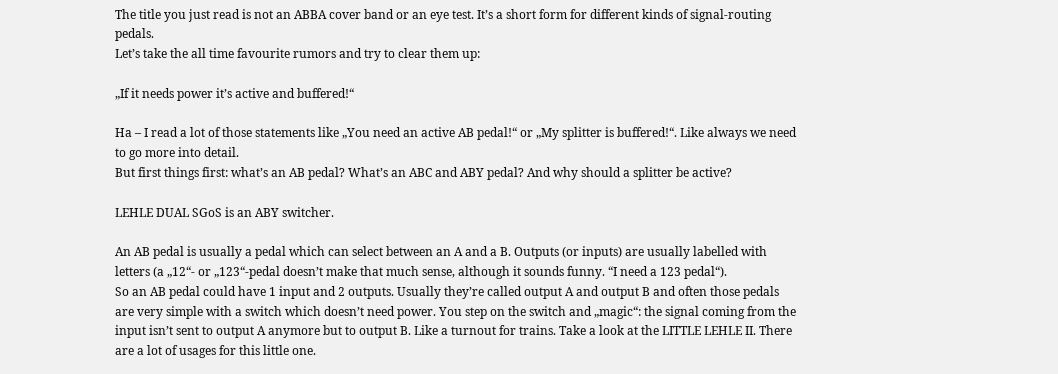The title you just read is not an ABBA cover band or an eye test. It’s a short form for different kinds of signal-routing pedals.
Let’s take the all time favourite rumors and try to clear them up:

„If it needs power it’s active and buffered!“

Ha – I read a lot of those statements like „You need an active AB pedal!“ or „My splitter is buffered!“. Like always we need to go more into detail.
But first things first: what’s an AB pedal? What’s an ABC and ABY pedal? And why should a splitter be active?

LEHLE DUAL SGoS is an ABY switcher.

An AB pedal is usually a pedal which can select between an A and a B. Outputs (or inputs) are usually labelled with letters (a „12“- or „123“-pedal doesn’t make that much sense, although it sounds funny. “I need a 123 pedal“).
So an AB pedal could have 1 input and 2 outputs. Usually they’re called output A and output B and often those pedals are very simple with a switch which doesn’t need power. You step on the switch and „magic“: the signal coming from the input isn’t sent to output A anymore but to output B. Like a turnout for trains. Take a look at the LITTLE LEHLE II. There are a lot of usages for this little one.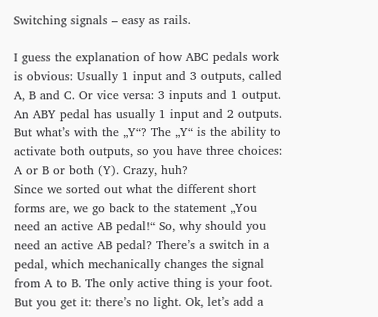Switching signals – easy as rails.

I guess the explanation of how ABC pedals work is obvious: Usually 1 input and 3 outputs, called A, B and C. Or vice versa: 3 inputs and 1 output.
An ABY pedal has usually 1 input and 2 outputs. But what’s with the „Y“? The „Y“ is the ability to activate both outputs, so you have three choices: A or B or both (Y). Crazy, huh?
Since we sorted out what the different short forms are, we go back to the statement „You need an active AB pedal!“ So, why should you need an active AB pedal? There’s a switch in a pedal, which mechanically changes the signal from A to B. The only active thing is your foot. But you get it: there’s no light. Ok, let’s add a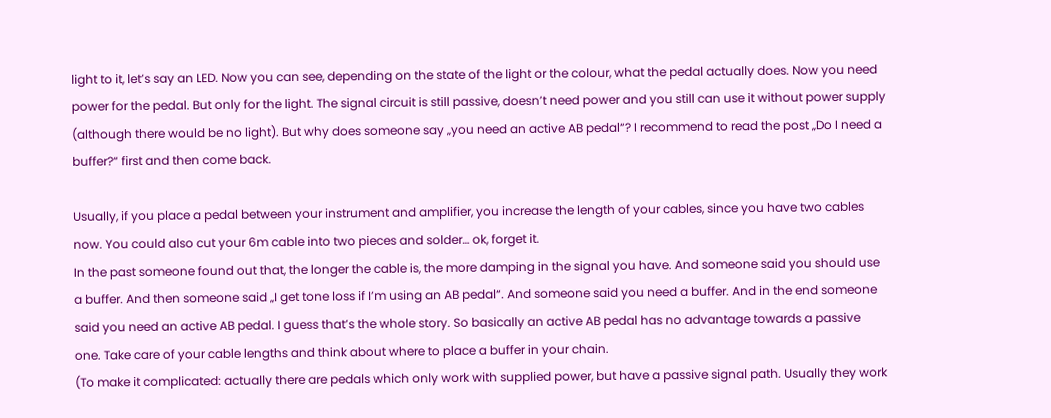light to it, let’s say an LED. Now you can see, depending on the state of the light or the colour, what the pedal actually does. Now you need power for the pedal. But only for the light. The signal circuit is still passive, doesn’t need power and you still can use it without power supply (although there would be no light). But why does someone say „you need an active AB pedal“? I recommend to read the post „Do I need a buffer?“ first and then come back.

Usually, if you place a pedal between your instrument and amplifier, you increase the length of your cables, since you have two cables now. You could also cut your 6m cable into two pieces and solder… ok, forget it.
In the past someone found out that, the longer the cable is, the more damping in the signal you have. And someone said you should use a buffer. And then someone said „I get tone loss if I’m using an AB pedal“. And someone said you need a buffer. And in the end someone said you need an active AB pedal. I guess that’s the whole story. So basically an active AB pedal has no advantage towards a passive one. Take care of your cable lengths and think about where to place a buffer in your chain.
(To make it complicated: actually there are pedals which only work with supplied power, but have a passive signal path. Usually they work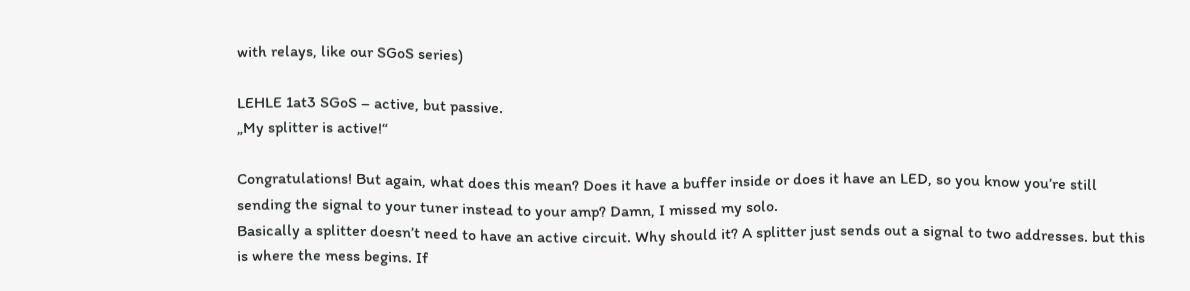with relays, like our SGoS series)

LEHLE 1at3 SGoS – active, but passive.
„My splitter is active!“

Congratulations! But again, what does this mean? Does it have a buffer inside or does it have an LED, so you know you’re still sending the signal to your tuner instead to your amp? Damn, I missed my solo.
Basically a splitter doesn’t need to have an active circuit. Why should it? A splitter just sends out a signal to two addresses. but this is where the mess begins. If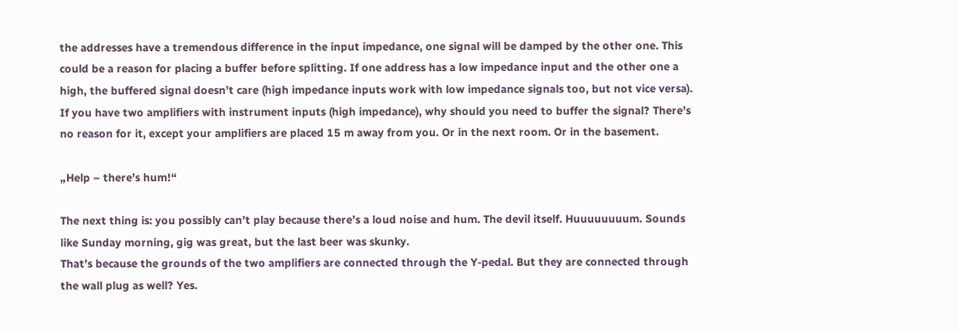the addresses have a tremendous difference in the input impedance, one signal will be damped by the other one. This could be a reason for placing a buffer before splitting. If one address has a low impedance input and the other one a high, the buffered signal doesn’t care (high impedance inputs work with low impedance signals too, but not vice versa). If you have two amplifiers with instrument inputs (high impedance), why should you need to buffer the signal? There’s no reason for it, except your amplifiers are placed 15 m away from you. Or in the next room. Or in the basement.

„Help – there’s hum!“

The next thing is: you possibly can’t play because there’s a loud noise and hum. The devil itself. Huuuuuuuum. Sounds like Sunday morning, gig was great, but the last beer was skunky.
That’s because the grounds of the two amplifiers are connected through the Y-pedal. But they are connected through the wall plug as well? Yes.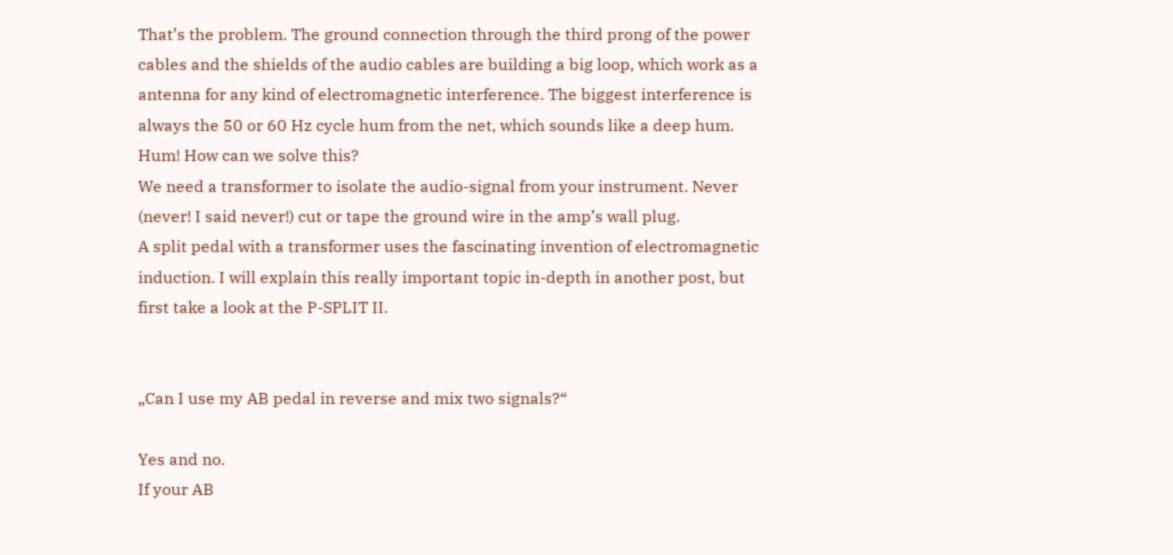That’s the problem. The ground connection through the third prong of the power cables and the shields of the audio cables are building a big loop, which work as a antenna for any kind of electromagnetic interference. The biggest interference is always the 50 or 60 Hz cycle hum from the net, which sounds like a deep hum. Hum! How can we solve this?
We need a transformer to isolate the audio-signal from your instrument. Never (never! I said never!) cut or tape the ground wire in the amp’s wall plug.
A split pedal with a transformer uses the fascinating invention of electromagnetic induction. I will explain this really important topic in-depth in another post, but first take a look at the P-SPLIT II.


„Can I use my AB pedal in reverse and mix two signals?“

Yes and no.
If your AB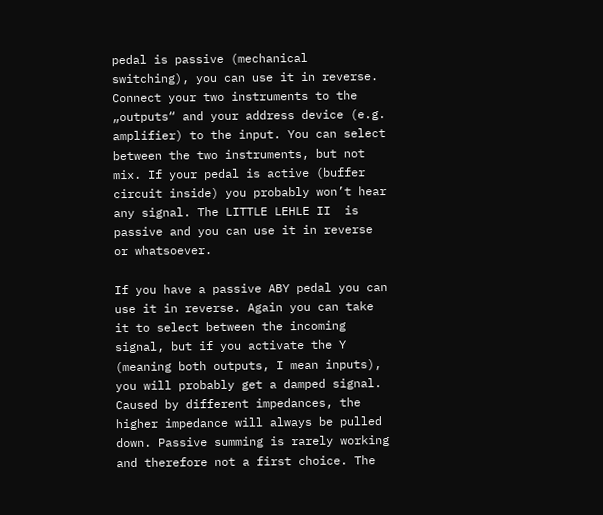pedal is passive (mechanical switching), you can use it in reverse. Connect your two instruments to the „outputs“ and your address device (e.g. amplifier) to the input. You can select between the two instruments, but not mix. If your pedal is active (buffer circuit inside) you probably won’t hear any signal. The LITTLE LEHLE II  is passive and you can use it in reverse or whatsoever.

If you have a passive ABY pedal you can use it in reverse. Again you can take it to select between the incoming signal, but if you activate the Y (meaning both outputs, I mean inputs), you will probably get a damped signal. Caused by different impedances, the higher impedance will always be pulled down. Passive summing is rarely working and therefore not a first choice. The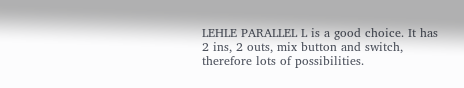LEHLE PARALLEL L is a good choice. It has 2 ins, 2 outs, mix button and switch, therefore lots of possibilities.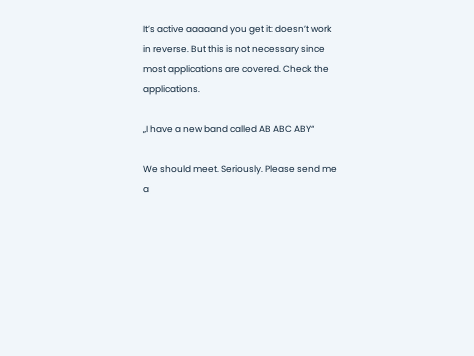It’s active aaaaand you get it: doesn’t work in reverse. But this is not necessary since most applications are covered. Check the applications.

„I have a new band called AB ABC ABY“

We should meet. Seriously. Please send me a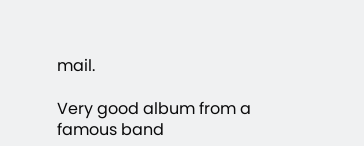mail.

Very good album from a famous band